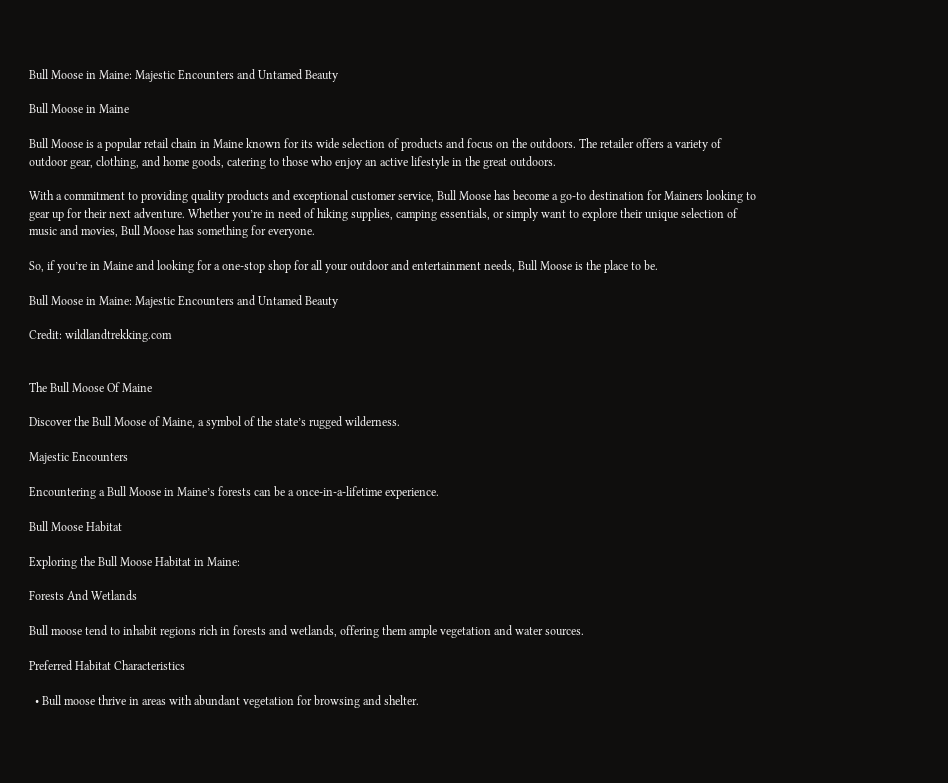Bull Moose in Maine: Majestic Encounters and Untamed Beauty

Bull Moose in Maine

Bull Moose is a popular retail chain in Maine known for its wide selection of products and focus on the outdoors. The retailer offers a variety of outdoor gear, clothing, and home goods, catering to those who enjoy an active lifestyle in the great outdoors.

With a commitment to providing quality products and exceptional customer service, Bull Moose has become a go-to destination for Mainers looking to gear up for their next adventure. Whether you’re in need of hiking supplies, camping essentials, or simply want to explore their unique selection of music and movies, Bull Moose has something for everyone.

So, if you’re in Maine and looking for a one-stop shop for all your outdoor and entertainment needs, Bull Moose is the place to be.

Bull Moose in Maine: Majestic Encounters and Untamed Beauty

Credit: wildlandtrekking.com


The Bull Moose Of Maine

Discover the Bull Moose of Maine, a symbol of the state’s rugged wilderness.

Majestic Encounters

Encountering a Bull Moose in Maine’s forests can be a once-in-a-lifetime experience.

Bull Moose Habitat

Exploring the Bull Moose Habitat in Maine:

Forests And Wetlands

Bull moose tend to inhabit regions rich in forests and wetlands, offering them ample vegetation and water sources.

Preferred Habitat Characteristics

  • Bull moose thrive in areas with abundant vegetation for browsing and shelter.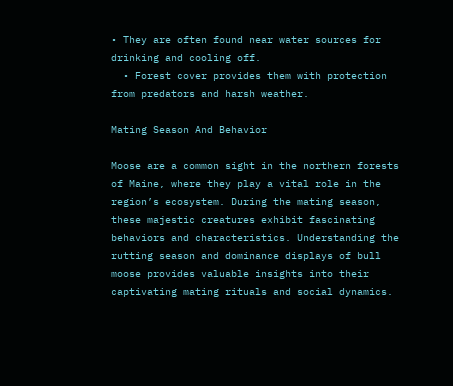• They are often found near water sources for drinking and cooling off.
  • Forest cover provides them with protection from predators and harsh weather.

Mating Season And Behavior

Moose are a common sight in the northern forests of Maine, where they play a vital role in the region’s ecosystem. During the mating season, these majestic creatures exhibit fascinating behaviors and characteristics. Understanding the rutting season and dominance displays of bull moose provides valuable insights into their captivating mating rituals and social dynamics.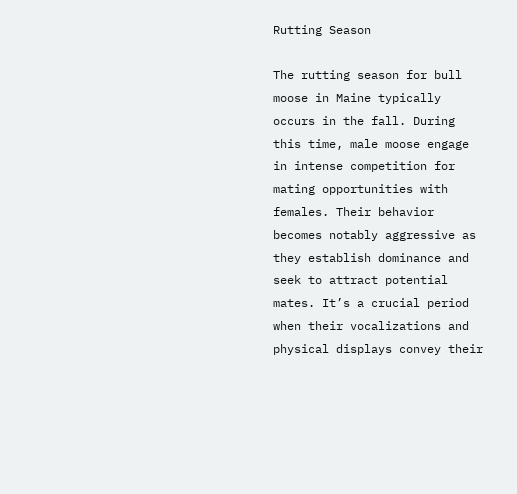Rutting Season

The rutting season for bull moose in Maine typically occurs in the fall. During this time, male moose engage in intense competition for mating opportunities with females. Their behavior becomes notably aggressive as they establish dominance and seek to attract potential mates. It’s a crucial period when their vocalizations and physical displays convey their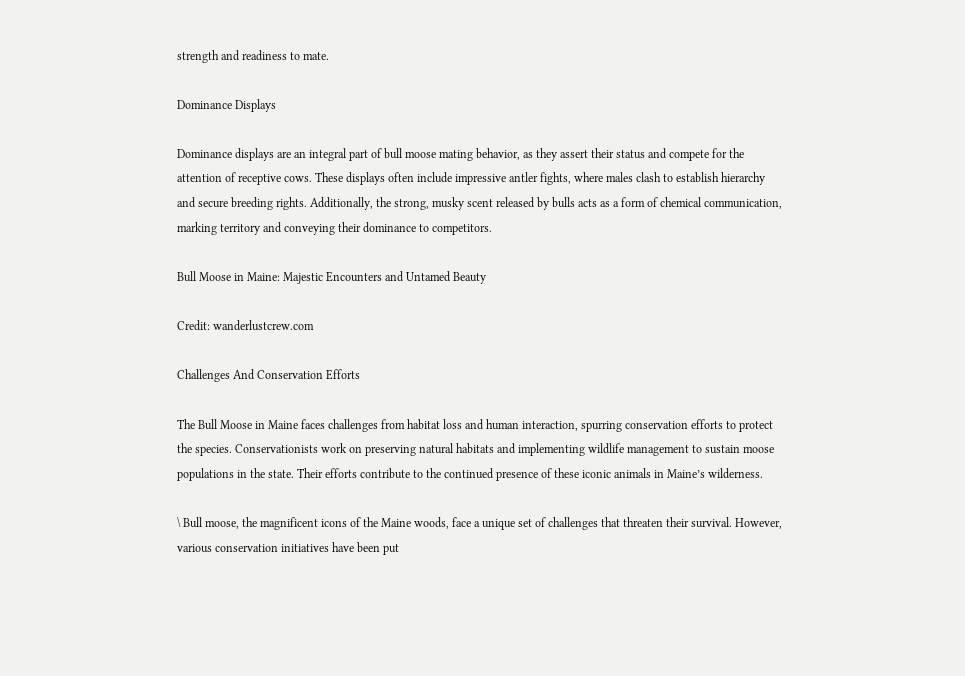strength and readiness to mate.

Dominance Displays

Dominance displays are an integral part of bull moose mating behavior, as they assert their status and compete for the attention of receptive cows. These displays often include impressive antler fights, where males clash to establish hierarchy and secure breeding rights. Additionally, the strong, musky scent released by bulls acts as a form of chemical communication, marking territory and conveying their dominance to competitors.

Bull Moose in Maine: Majestic Encounters and Untamed Beauty

Credit: wanderlustcrew.com

Challenges And Conservation Efforts

The Bull Moose in Maine faces challenges from habitat loss and human interaction, spurring conservation efforts to protect the species. Conservationists work on preserving natural habitats and implementing wildlife management to sustain moose populations in the state. Their efforts contribute to the continued presence of these iconic animals in Maine’s wilderness.

\ Bull moose, the magnificent icons of the Maine woods, face a unique set of challenges that threaten their survival. However, various conservation initiatives have been put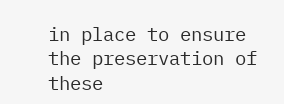in place to ensure the preservation of these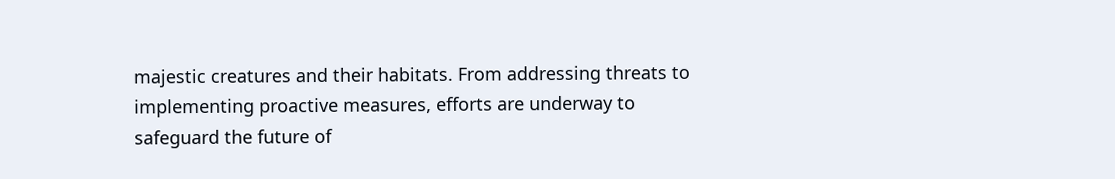majestic creatures and their habitats. From addressing threats to implementing proactive measures, efforts are underway to safeguard the future of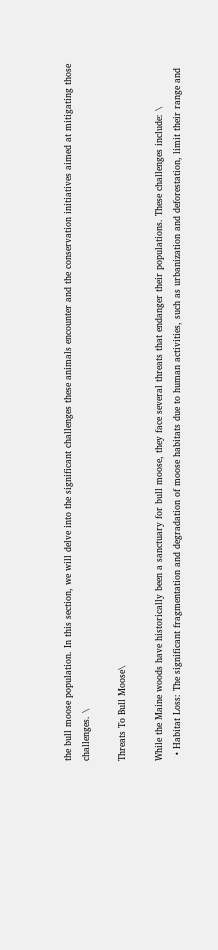the bull moose population. In this section, we will delve into the significant challenges these animals encounter and the conservation initiatives aimed at mitigating those challenges. \

Threats To Bull Moose\

While the Maine woods have historically been a sanctuary for bull moose, they face several threats that endanger their populations. These challenges include: \
  • Habitat Loss: The significant fragmentation and degradation of moose habitats due to human activities, such as urbanization and deforestation, limit their range and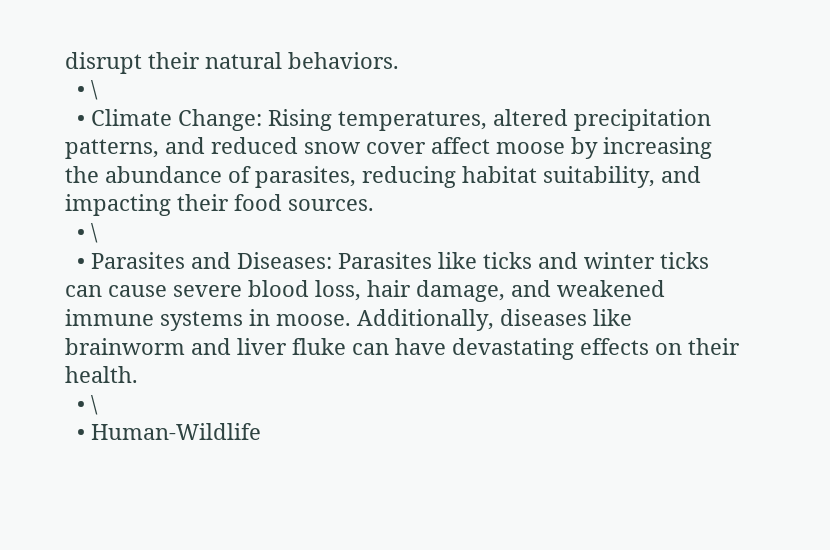disrupt their natural behaviors.
  • \
  • Climate Change: Rising temperatures, altered precipitation patterns, and reduced snow cover affect moose by increasing the abundance of parasites, reducing habitat suitability, and impacting their food sources.
  • \
  • Parasites and Diseases: Parasites like ticks and winter ticks can cause severe blood loss, hair damage, and weakened immune systems in moose. Additionally, diseases like brainworm and liver fluke can have devastating effects on their health.
  • \
  • Human-Wildlife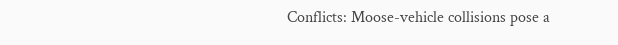Conflicts: Moose-vehicle collisions pose a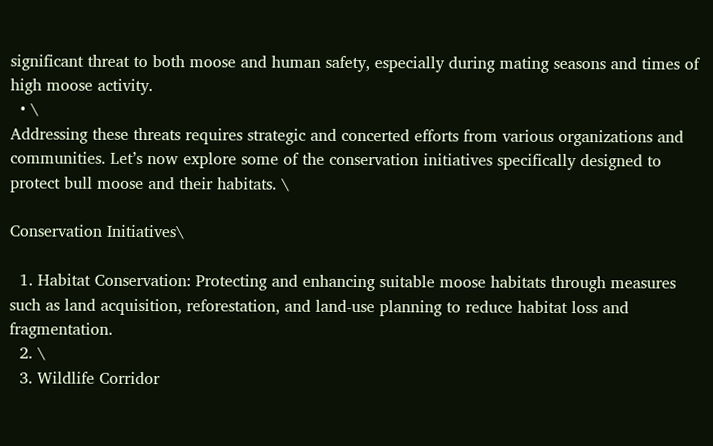significant threat to both moose and human safety, especially during mating seasons and times of high moose activity.
  • \
Addressing these threats requires strategic and concerted efforts from various organizations and communities. Let’s now explore some of the conservation initiatives specifically designed to protect bull moose and their habitats. \

Conservation Initiatives\

  1. Habitat Conservation: Protecting and enhancing suitable moose habitats through measures such as land acquisition, reforestation, and land-use planning to reduce habitat loss and fragmentation.
  2. \
  3. Wildlife Corridor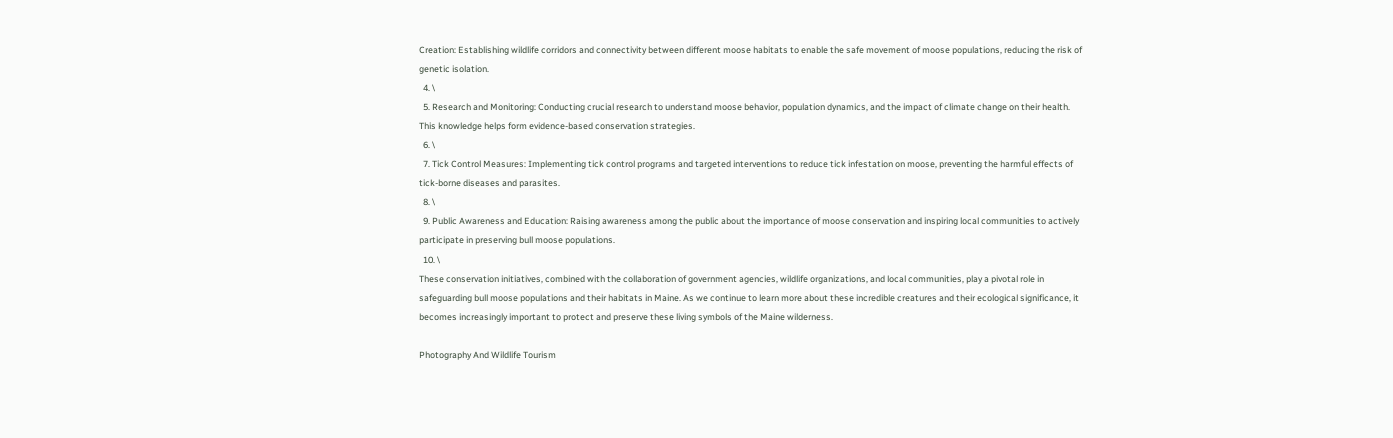Creation: Establishing wildlife corridors and connectivity between different moose habitats to enable the safe movement of moose populations, reducing the risk of genetic isolation.
  4. \
  5. Research and Monitoring: Conducting crucial research to understand moose behavior, population dynamics, and the impact of climate change on their health. This knowledge helps form evidence-based conservation strategies.
  6. \
  7. Tick Control Measures: Implementing tick control programs and targeted interventions to reduce tick infestation on moose, preventing the harmful effects of tick-borne diseases and parasites.
  8. \
  9. Public Awareness and Education: Raising awareness among the public about the importance of moose conservation and inspiring local communities to actively participate in preserving bull moose populations.
  10. \
These conservation initiatives, combined with the collaboration of government agencies, wildlife organizations, and local communities, play a pivotal role in safeguarding bull moose populations and their habitats in Maine. As we continue to learn more about these incredible creatures and their ecological significance, it becomes increasingly important to protect and preserve these living symbols of the Maine wilderness.

Photography And Wildlife Tourism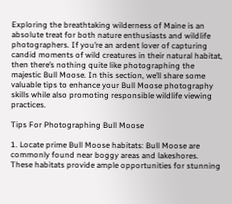Exploring the breathtaking wilderness of Maine is an absolute treat for both nature enthusiasts and wildlife photographers. If you’re an ardent lover of capturing candid moments of wild creatures in their natural habitat, then there’s nothing quite like photographing the majestic Bull Moose. In this section, we’ll share some valuable tips to enhance your Bull Moose photography skills while also promoting responsible wildlife viewing practices.

Tips For Photographing Bull Moose

1. Locate prime Bull Moose habitats: Bull Moose are commonly found near boggy areas and lakeshores. These habitats provide ample opportunities for stunning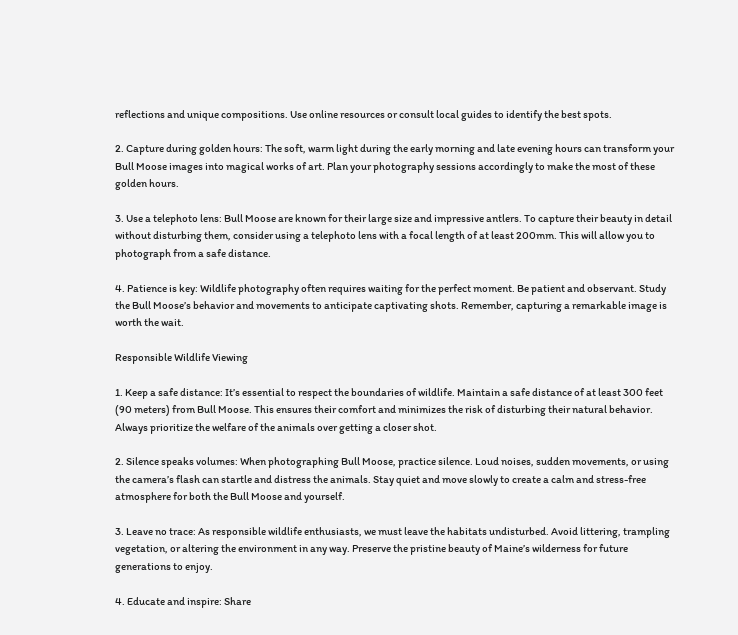reflections and unique compositions. Use online resources or consult local guides to identify the best spots.

2. Capture during golden hours: The soft, warm light during the early morning and late evening hours can transform your Bull Moose images into magical works of art. Plan your photography sessions accordingly to make the most of these golden hours.

3. Use a telephoto lens: Bull Moose are known for their large size and impressive antlers. To capture their beauty in detail without disturbing them, consider using a telephoto lens with a focal length of at least 200mm. This will allow you to photograph from a safe distance.

4. Patience is key: Wildlife photography often requires waiting for the perfect moment. Be patient and observant. Study the Bull Moose’s behavior and movements to anticipate captivating shots. Remember, capturing a remarkable image is worth the wait.

Responsible Wildlife Viewing

1. Keep a safe distance: It’s essential to respect the boundaries of wildlife. Maintain a safe distance of at least 300 feet (90 meters) from Bull Moose. This ensures their comfort and minimizes the risk of disturbing their natural behavior. Always prioritize the welfare of the animals over getting a closer shot.

2. Silence speaks volumes: When photographing Bull Moose, practice silence. Loud noises, sudden movements, or using the camera’s flash can startle and distress the animals. Stay quiet and move slowly to create a calm and stress-free atmosphere for both the Bull Moose and yourself.

3. Leave no trace: As responsible wildlife enthusiasts, we must leave the habitats undisturbed. Avoid littering, trampling vegetation, or altering the environment in any way. Preserve the pristine beauty of Maine’s wilderness for future generations to enjoy.

4. Educate and inspire: Share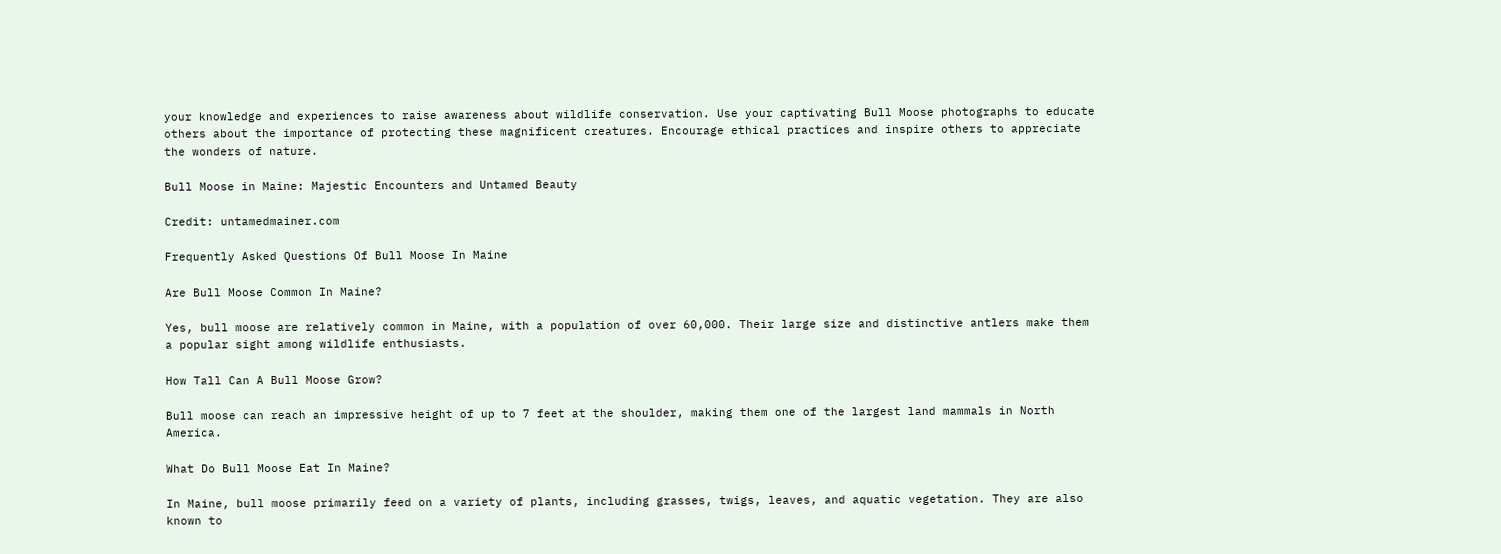your knowledge and experiences to raise awareness about wildlife conservation. Use your captivating Bull Moose photographs to educate others about the importance of protecting these magnificent creatures. Encourage ethical practices and inspire others to appreciate the wonders of nature.

Bull Moose in Maine: Majestic Encounters and Untamed Beauty

Credit: untamedmainer.com

Frequently Asked Questions Of Bull Moose In Maine

Are Bull Moose Common In Maine?

Yes, bull moose are relatively common in Maine, with a population of over 60,000. Their large size and distinctive antlers make them a popular sight among wildlife enthusiasts.

How Tall Can A Bull Moose Grow?

Bull moose can reach an impressive height of up to 7 feet at the shoulder, making them one of the largest land mammals in North America.

What Do Bull Moose Eat In Maine?

In Maine, bull moose primarily feed on a variety of plants, including grasses, twigs, leaves, and aquatic vegetation. They are also known to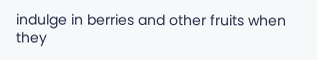indulge in berries and other fruits when they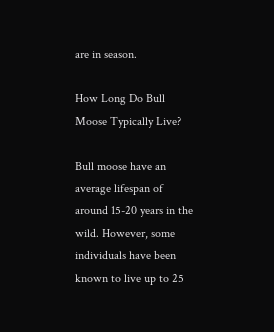are in season.

How Long Do Bull Moose Typically Live?

Bull moose have an average lifespan of around 15-20 years in the wild. However, some individuals have been known to live up to 25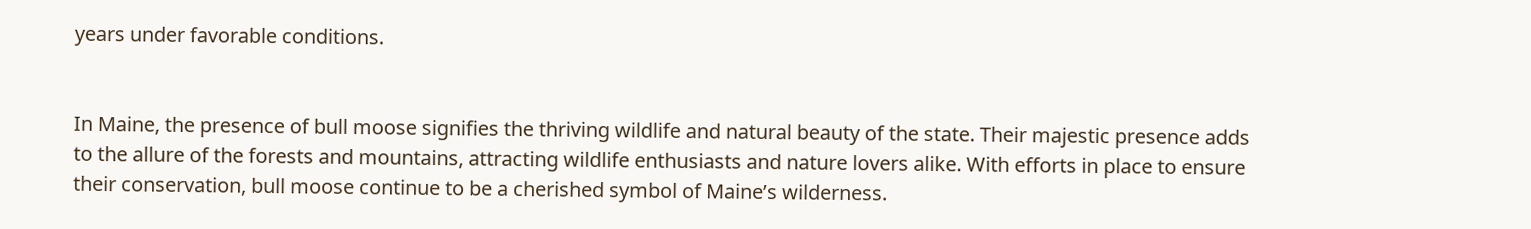years under favorable conditions.


In Maine, the presence of bull moose signifies the thriving wildlife and natural beauty of the state. Their majestic presence adds to the allure of the forests and mountains, attracting wildlife enthusiasts and nature lovers alike. With efforts in place to ensure their conservation, bull moose continue to be a cherished symbol of Maine’s wilderness.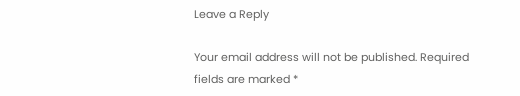Leave a Reply

Your email address will not be published. Required fields are marked *